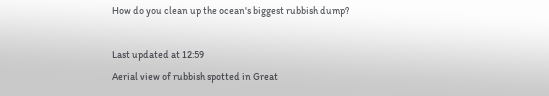How do you clean up the ocean's biggest rubbish dump?

Last updated at 12:59
Aerial view of rubbish spotted in Great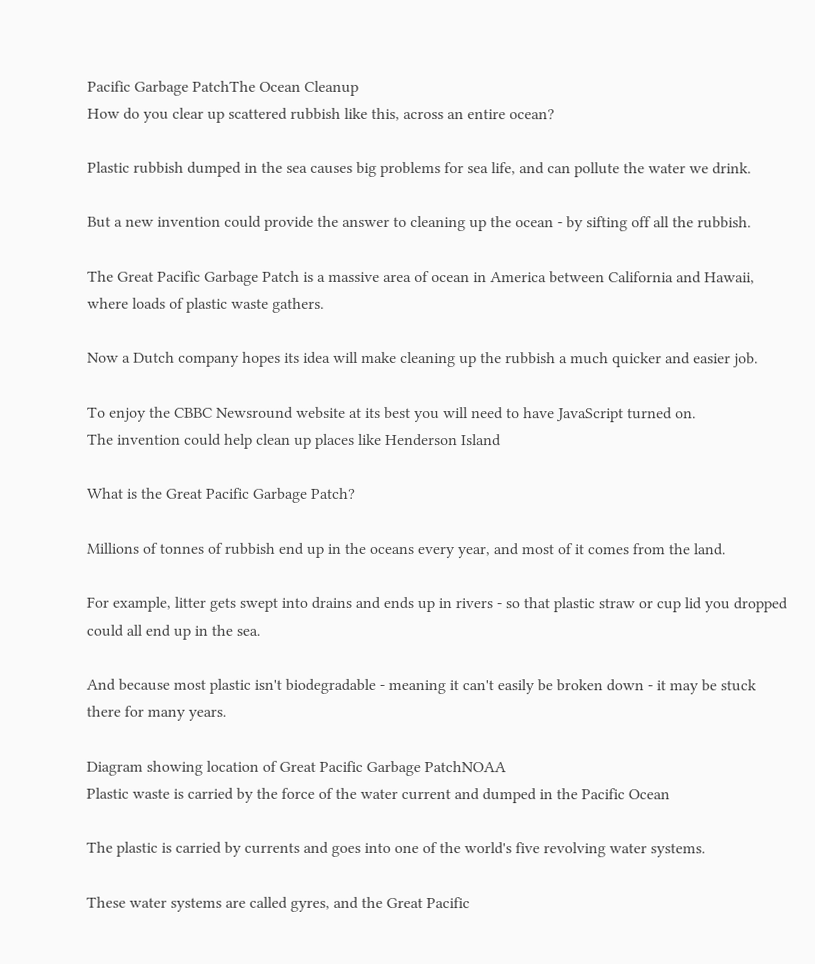Pacific Garbage PatchThe Ocean Cleanup
How do you clear up scattered rubbish like this, across an entire ocean?

Plastic rubbish dumped in the sea causes big problems for sea life, and can pollute the water we drink.

But a new invention could provide the answer to cleaning up the ocean - by sifting off all the rubbish.

The Great Pacific Garbage Patch is a massive area of ocean in America between California and Hawaii, where loads of plastic waste gathers.

Now a Dutch company hopes its idea will make cleaning up the rubbish a much quicker and easier job.

To enjoy the CBBC Newsround website at its best you will need to have JavaScript turned on.
The invention could help clean up places like Henderson Island

What is the Great Pacific Garbage Patch?

Millions of tonnes of rubbish end up in the oceans every year, and most of it comes from the land.

For example, litter gets swept into drains and ends up in rivers - so that plastic straw or cup lid you dropped could all end up in the sea.

And because most plastic isn't biodegradable - meaning it can't easily be broken down - it may be stuck there for many years.

Diagram showing location of Great Pacific Garbage PatchNOAA
Plastic waste is carried by the force of the water current and dumped in the Pacific Ocean

The plastic is carried by currents and goes into one of the world's five revolving water systems.

These water systems are called gyres, and the Great Pacific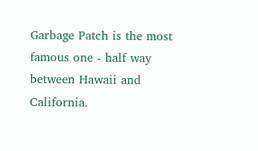Garbage Patch is the most famous one - half way between Hawaii and California.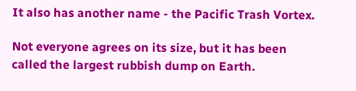It also has another name - the Pacific Trash Vortex.

Not everyone agrees on its size, but it has been called the largest rubbish dump on Earth.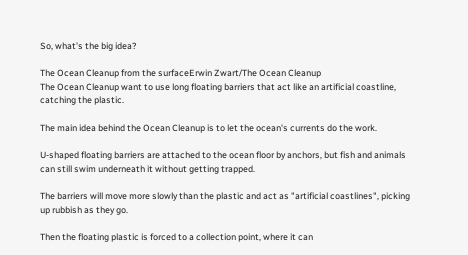So, what's the big idea?

The Ocean Cleanup from the surfaceErwin Zwart/The Ocean Cleanup
The Ocean Cleanup want to use long floating barriers that act like an artificial coastline, catching the plastic.

The main idea behind the Ocean Cleanup is to let the ocean's currents do the work.

U-shaped floating barriers are attached to the ocean floor by anchors, but fish and animals can still swim underneath it without getting trapped.

The barriers will move more slowly than the plastic and act as "artificial coastlines", picking up rubbish as they go.

Then the floating plastic is forced to a collection point, where it can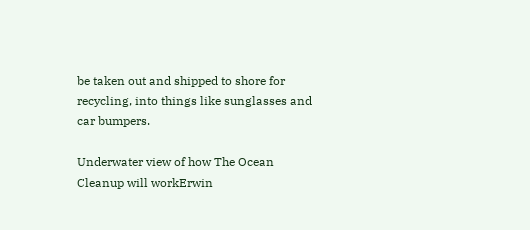be taken out and shipped to shore for recycling, into things like sunglasses and car bumpers.

Underwater view of how The Ocean Cleanup will workErwin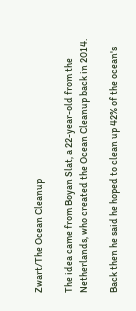Zwart/The Ocean Cleanup

The idea came from Boyan Slat, a 22-year-old from the Netherlands, who created the Ocean Cleanup back in 2014.

Back then he said he hoped to clean up 42% of the ocean's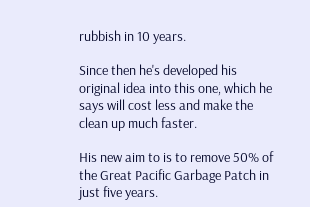rubbish in 10 years.

Since then he's developed his original idea into this one, which he says will cost less and make the clean up much faster.

His new aim to is to remove 50% of the Great Pacific Garbage Patch in just five years.